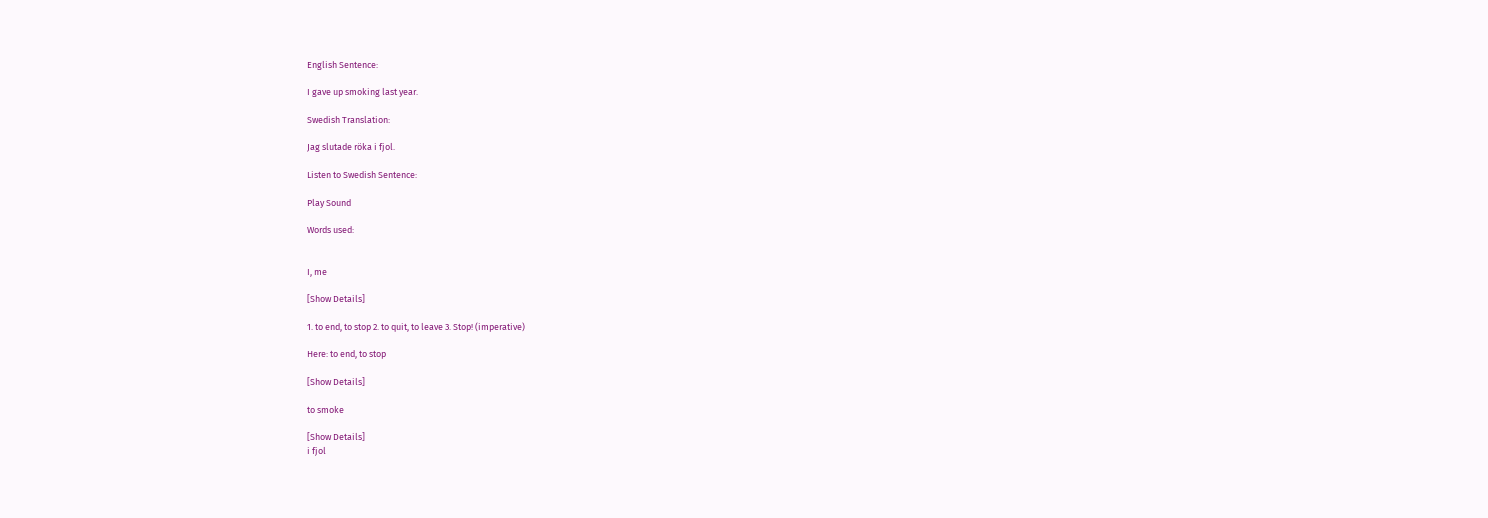English Sentence:

I gave up smoking last year.

Swedish Translation:

Jag slutade röka i fjol.

Listen to Swedish Sentence:

Play Sound

Words used:


I, me

[Show Details]

1. to end, to stop 2. to quit, to leave 3. Stop! (imperative)

Here: to end, to stop

[Show Details]

to smoke

[Show Details]
i fjol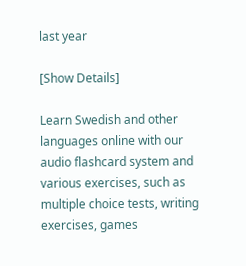last year

[Show Details]

Learn Swedish and other languages online with our audio flashcard system and various exercises, such as multiple choice tests, writing exercises, games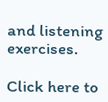and listening exercises.

Click here to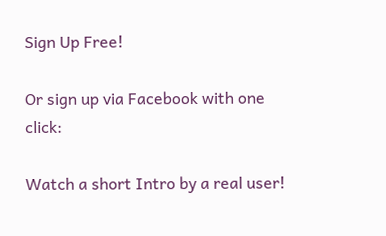Sign Up Free!

Or sign up via Facebook with one click:

Watch a short Intro by a real user!